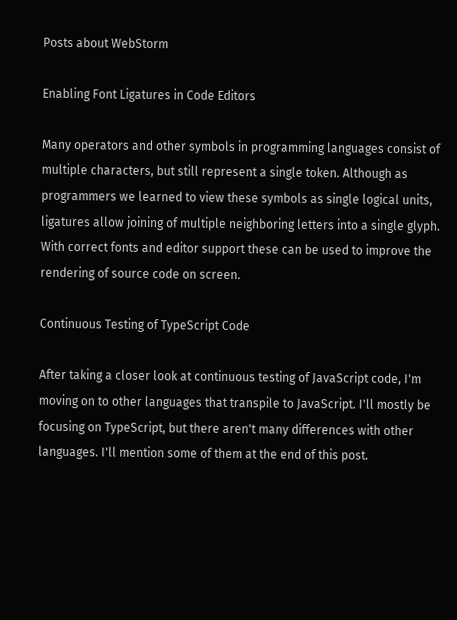Posts about WebStorm

Enabling Font Ligatures in Code Editors

Many operators and other symbols in programming languages consist of multiple characters, but still represent a single token. Although as programmers we learned to view these symbols as single logical units, ligatures allow joining of multiple neighboring letters into a single glyph. With correct fonts and editor support these can be used to improve the rendering of source code on screen.

Continuous Testing of TypeScript Code

After taking a closer look at continuous testing of JavaScript code, I'm moving on to other languages that transpile to JavaScript. I'll mostly be focusing on TypeScript, but there aren't many differences with other languages. I'll mention some of them at the end of this post.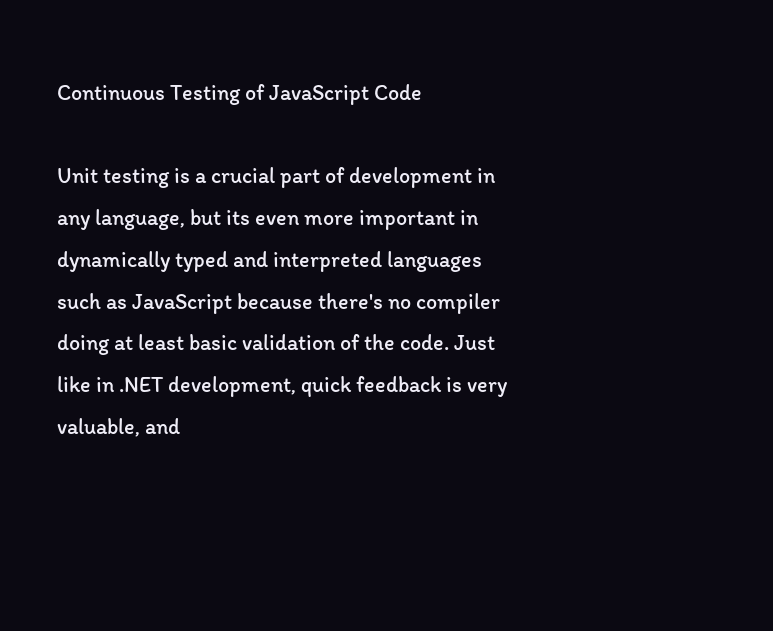Continuous Testing of JavaScript Code

Unit testing is a crucial part of development in any language, but its even more important in dynamically typed and interpreted languages such as JavaScript because there's no compiler doing at least basic validation of the code. Just like in .NET development, quick feedback is very valuable, and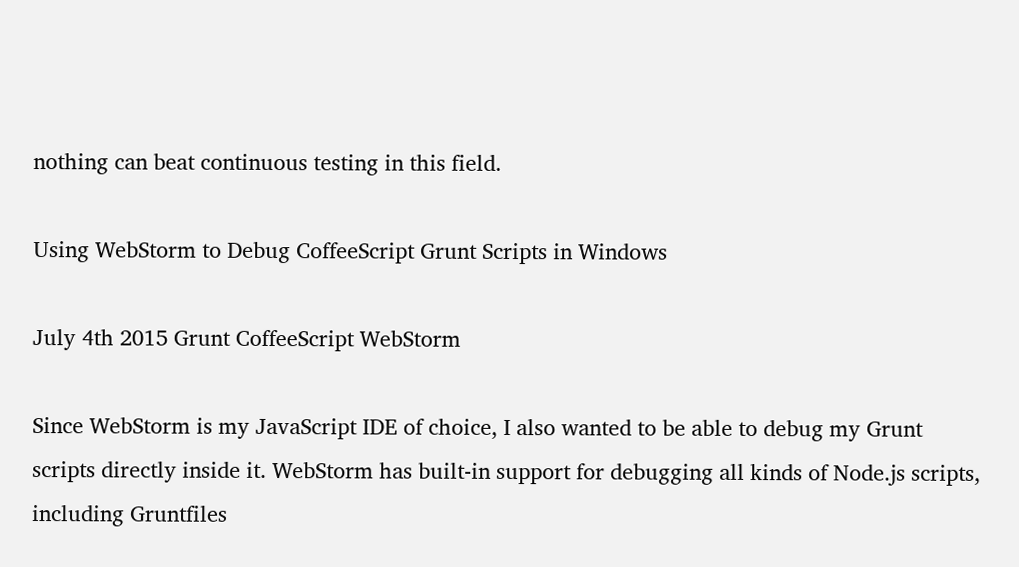nothing can beat continuous testing in this field.

Using WebStorm to Debug CoffeeScript Grunt Scripts in Windows

July 4th 2015 Grunt CoffeeScript WebStorm

Since WebStorm is my JavaScript IDE of choice, I also wanted to be able to debug my Grunt scripts directly inside it. WebStorm has built-in support for debugging all kinds of Node.js scripts, including Gruntfiles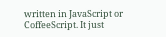written in JavaScript or CoffeeScript. It just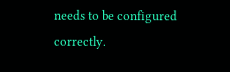needs to be configured correctly.